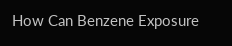How Can Benzene Exposure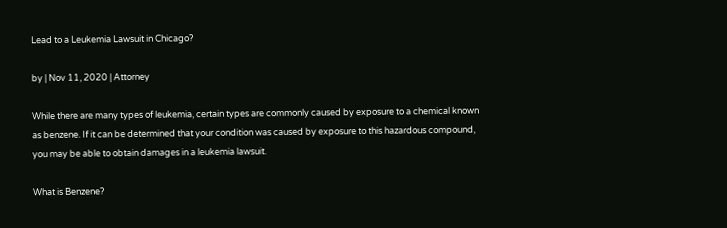Lead to a Leukemia Lawsuit in Chicago?

by | Nov 11, 2020 | Attorney

While there are many types of leukemia, certain types are commonly caused by exposure to a chemical known as benzene. If it can be determined that your condition was caused by exposure to this hazardous compound, you may be able to obtain damages in a leukemia lawsuit.

What is Benzene?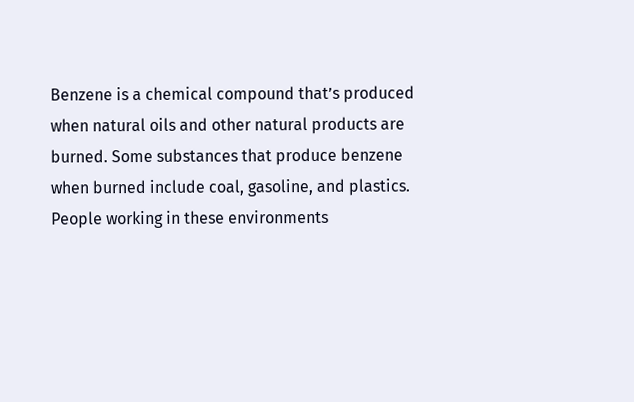Benzene is a chemical compound that’s produced when natural oils and other natural products are burned. Some substances that produce benzene when burned include coal, gasoline, and plastics. People working in these environments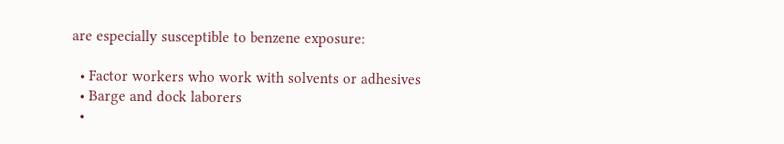are especially susceptible to benzene exposure:

  • Factor workers who work with solvents or adhesives
  • Barge and dock laborers
  •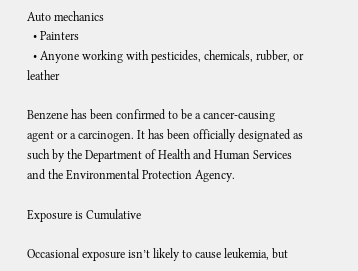Auto mechanics
  • Painters
  • Anyone working with pesticides, chemicals, rubber, or leather

Benzene has been confirmed to be a cancer-causing agent or a carcinogen. It has been officially designated as such by the Department of Health and Human Services and the Environmental Protection Agency.

Exposure is Cumulative

Occasional exposure isn’t likely to cause leukemia, but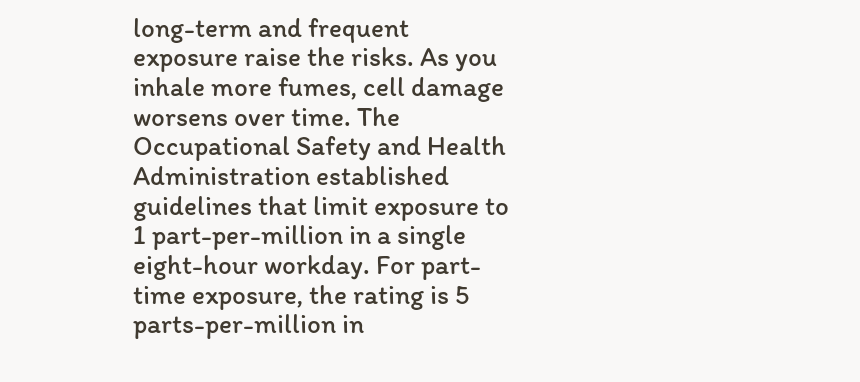long-term and frequent exposure raise the risks. As you inhale more fumes, cell damage worsens over time. The Occupational Safety and Health Administration established guidelines that limit exposure to 1 part-per-million in a single eight-hour workday. For part-time exposure, the rating is 5 parts-per-million in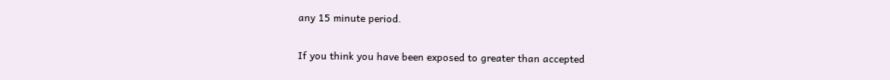any 15 minute period.

If you think you have been exposed to greater than accepted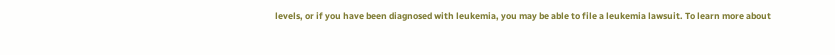levels, or if you have been diagnosed with leukemia, you may be able to file a leukemia lawsuit. To learn more about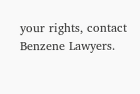your rights, contact Benzene Lawyers.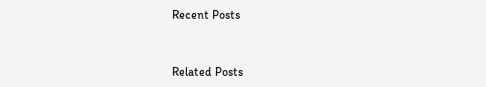Recent Posts



Related Posts